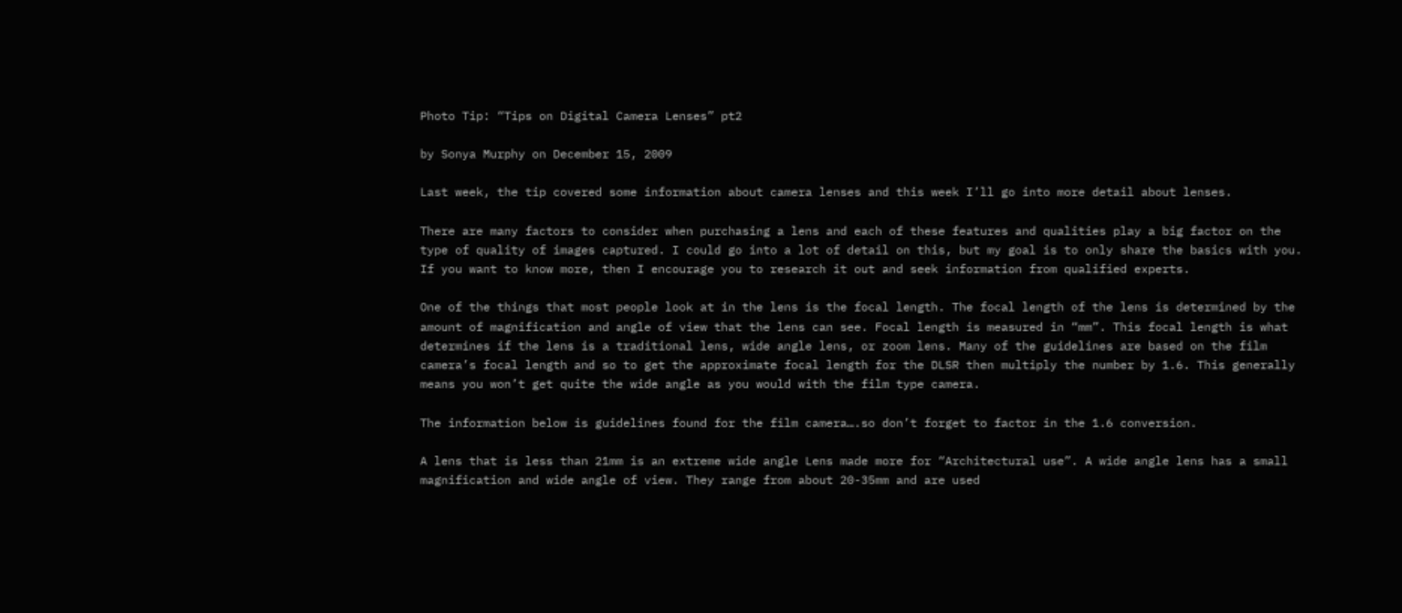Photo Tip: “Tips on Digital Camera Lenses” pt2

by Sonya Murphy on December 15, 2009

Last week, the tip covered some information about camera lenses and this week I’ll go into more detail about lenses.

There are many factors to consider when purchasing a lens and each of these features and qualities play a big factor on the type of quality of images captured. I could go into a lot of detail on this, but my goal is to only share the basics with you. If you want to know more, then I encourage you to research it out and seek information from qualified experts.

One of the things that most people look at in the lens is the focal length. The focal length of the lens is determined by the amount of magnification and angle of view that the lens can see. Focal length is measured in “mm”. This focal length is what determines if the lens is a traditional lens, wide angle lens, or zoom lens. Many of the guidelines are based on the film camera’s focal length and so to get the approximate focal length for the DLSR then multiply the number by 1.6. This generally means you won’t get quite the wide angle as you would with the film type camera.

The information below is guidelines found for the film camera….so don’t forget to factor in the 1.6 conversion.

A lens that is less than 21mm is an extreme wide angle Lens made more for “Architectural use”. A wide angle lens has a small magnification and wide angle of view. They range from about 20-35mm and are used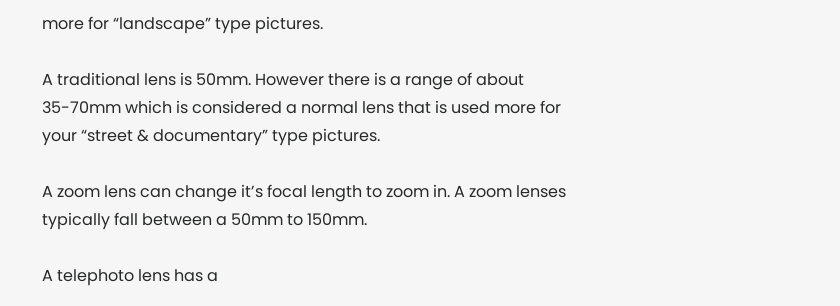more for “landscape” type pictures.

A traditional lens is 50mm. However there is a range of about 35-70mm which is considered a normal lens that is used more for your “street & documentary” type pictures.

A zoom lens can change it’s focal length to zoom in. A zoom lenses typically fall between a 50mm to 150mm.

A telephoto lens has a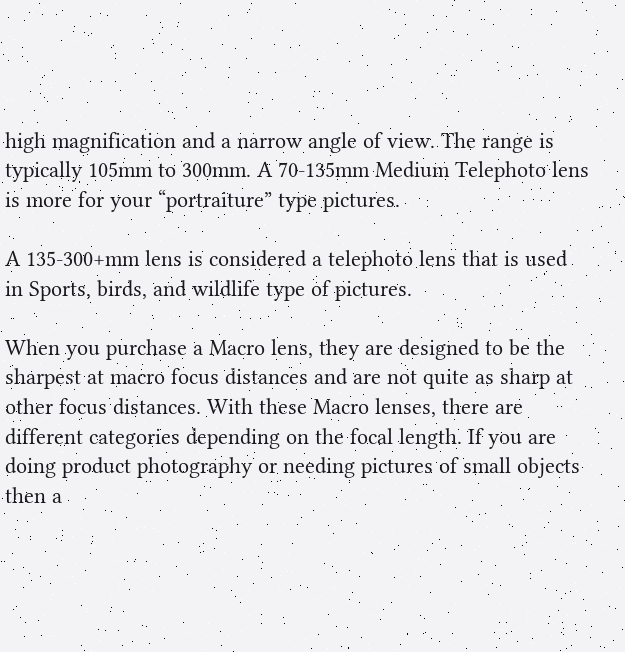high magnification and a narrow angle of view. The range is typically 105mm to 300mm. A 70-135mm Medium Telephoto lens is more for your “portraiture” type pictures.

A 135-300+mm lens is considered a telephoto lens that is used in Sports, birds, and wildlife type of pictures.

When you purchase a Macro lens, they are designed to be the sharpest at macro focus distances and are not quite as sharp at other focus distances. With these Macro lenses, there are different categories depending on the focal length. If you are doing product photography or needing pictures of small objects then a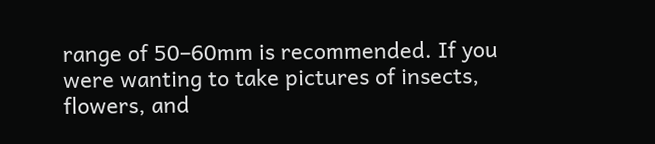range of 50–60mm is recommended. If you were wanting to take pictures of insects, flowers, and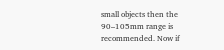small objects then the 90–105mm range is recommended. Now if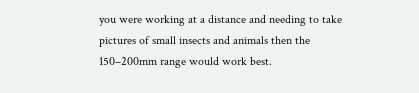you were working at a distance and needing to take pictures of small insects and animals then the 150–200mm range would work best.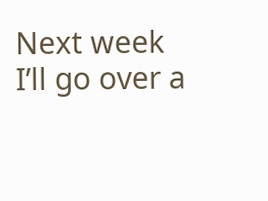Next week I’ll go over a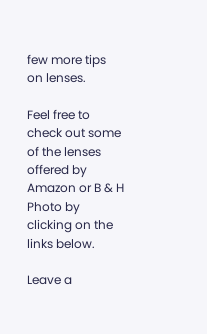few more tips on lenses.

Feel free to check out some of the lenses offered by Amazon or B & H Photo by clicking on the links below.

Leave a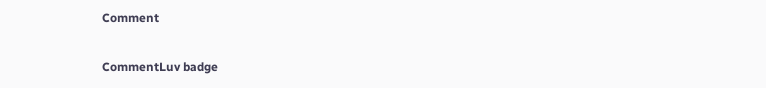Comment

CommentLuv badge